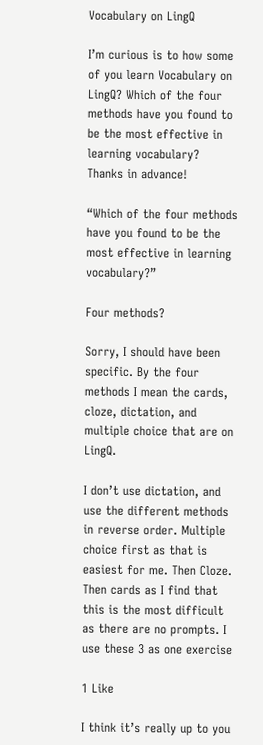Vocabulary on LingQ

I’m curious is to how some of you learn Vocabulary on LingQ? Which of the four methods have you found to be the most effective in learning vocabulary? Thanks in advance!

“Which of the four methods have you found to be the most effective in learning vocabulary?”

Four methods?

Sorry, I should have been specific. By the four methods I mean the cards, cloze, dictation, and multiple choice that are on LingQ.

I don’t use dictation, and use the different methods in reverse order. Multiple choice first as that is easiest for me. Then Cloze. Then cards as I find that this is the most difficult as there are no prompts. I use these 3 as one exercise

1 Like

I think it’s really up to you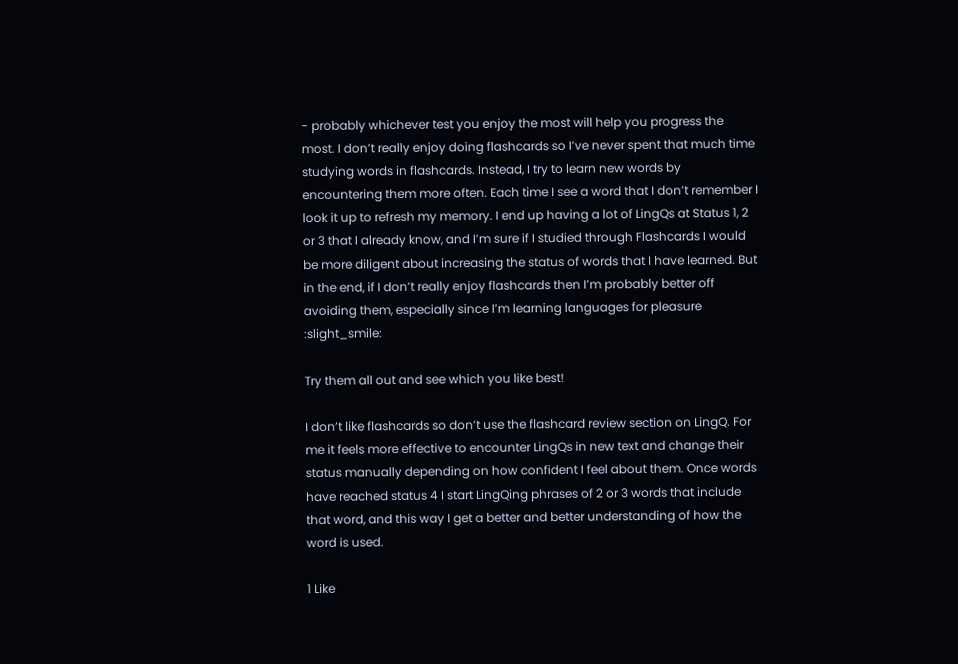- probably whichever test you enjoy the most will help you progress the most. I don’t really enjoy doing flashcards so I’ve never spent that much time studying words in flashcards. Instead, I try to learn new words by encountering them more often. Each time I see a word that I don’t remember I look it up to refresh my memory. I end up having a lot of LingQs at Status 1, 2 or 3 that I already know, and I’m sure if I studied through Flashcards I would be more diligent about increasing the status of words that I have learned. But in the end, if I don’t really enjoy flashcards then I’m probably better off avoiding them, especially since I’m learning languages for pleasure :slight_smile:

Try them all out and see which you like best!

I don’t like flashcards so don’t use the flashcard review section on LingQ. For me it feels more effective to encounter LingQs in new text and change their status manually depending on how confident I feel about them. Once words have reached status 4 I start LingQing phrases of 2 or 3 words that include that word, and this way I get a better and better understanding of how the word is used.

1 Like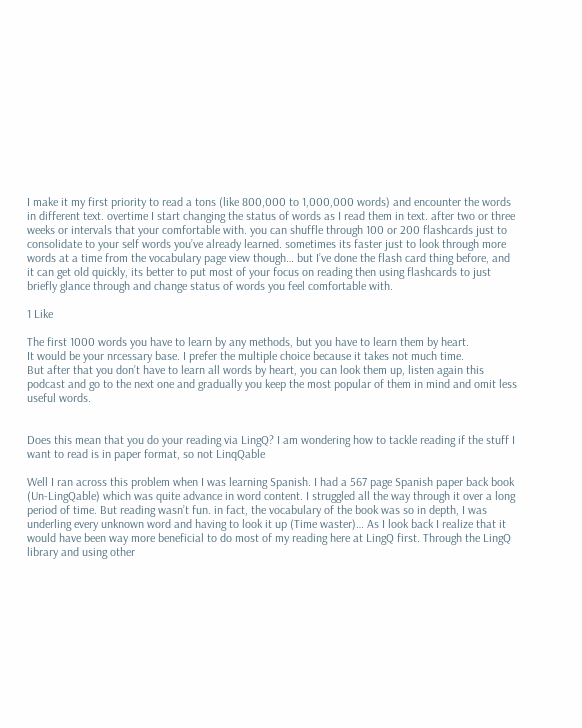I make it my first priority to read a tons (like 800,000 to 1,000,000 words) and encounter the words in different text. overtime I start changing the status of words as I read them in text. after two or three weeks or intervals that your comfortable with. you can shuffle through 100 or 200 flashcards just to consolidate to your self words you’ve already learned. sometimes its faster just to look through more words at a time from the vocabulary page view though… but I’ve done the flash card thing before, and it can get old quickly, its better to put most of your focus on reading then using flashcards to just briefly glance through and change status of words you feel comfortable with.

1 Like

The first 1000 words you have to learn by any methods, but you have to learn them by heart.
It would be your nrcessary base. I prefer the multiple choice because it takes not much time.
But after that you don’t have to learn all words by heart, you can look them up, listen again this podcast and go to the next one and gradually you keep the most popular of them in mind and omit less useful words.


Does this mean that you do your reading via LingQ? I am wondering how to tackle reading if the stuff I want to read is in paper format, so not LinqQable

Well I ran across this problem when I was learning Spanish. I had a 567 page Spanish paper back book (Un-LingQable) which was quite advance in word content. I struggled all the way through it over a long period of time. But reading wasn’t fun. in fact, the vocabulary of the book was so in depth, I was underling every unknown word and having to look it up (Time waster)… As I look back I realize that it would have been way more beneficial to do most of my reading here at LingQ first. Through the LingQ library and using other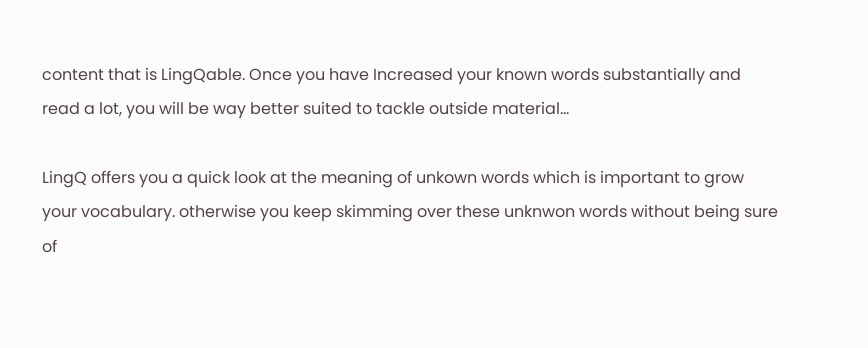content that is LingQable. Once you have Increased your known words substantially and read a lot, you will be way better suited to tackle outside material…

LingQ offers you a quick look at the meaning of unkown words which is important to grow your vocabulary. otherwise you keep skimming over these unknwon words without being sure of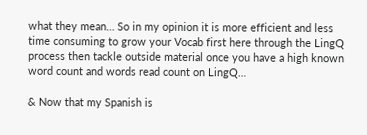what they mean… So in my opinion it is more efficient and less time consuming to grow your Vocab first here through the LingQ process then tackle outside material once you have a high known word count and words read count on LingQ…

& Now that my Spanish is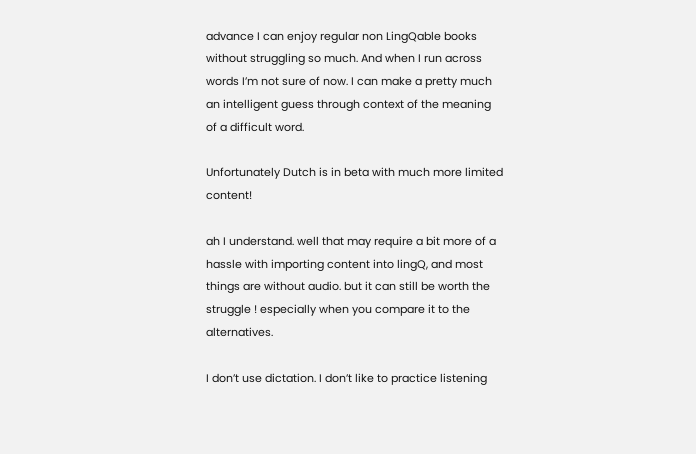advance I can enjoy regular non LingQable books without struggling so much. And when I run across words I’m not sure of now. I can make a pretty much an intelligent guess through context of the meaning of a difficult word.

Unfortunately Dutch is in beta with much more limited content!

ah I understand. well that may require a bit more of a hassle with importing content into lingQ, and most things are without audio. but it can still be worth the struggle ! especially when you compare it to the alternatives.

I don’t use dictation. I don’t like to practice listening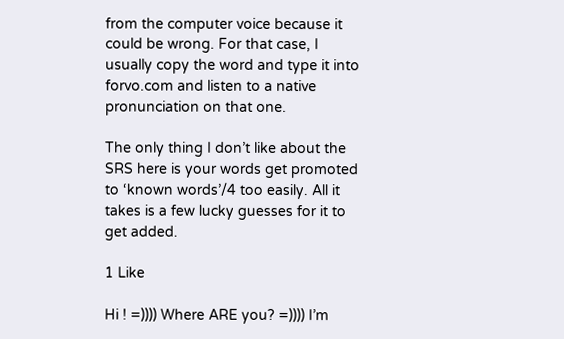from the computer voice because it could be wrong. For that case, I usually copy the word and type it into forvo.com and listen to a native pronunciation on that one.

The only thing I don’t like about the SRS here is your words get promoted to ‘known words’/4 too easily. All it takes is a few lucky guesses for it to get added.

1 Like

Hi ! =)))) Where ARE you? =)))) I’m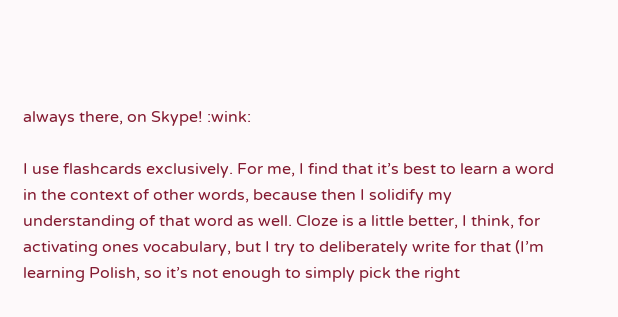always there, on Skype! :wink:

I use flashcards exclusively. For me, I find that it’s best to learn a word in the context of other words, because then I solidify my understanding of that word as well. Cloze is a little better, I think, for activating ones vocabulary, but I try to deliberately write for that (I’m learning Polish, so it’s not enough to simply pick the right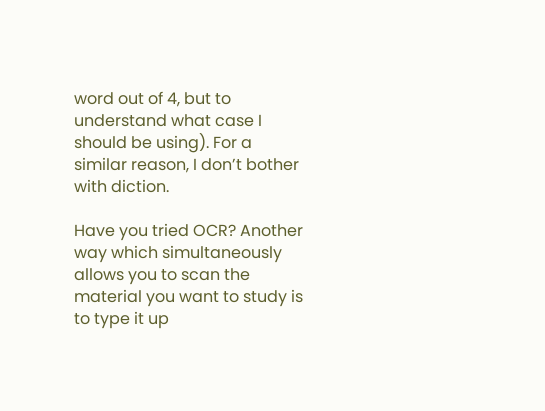word out of 4, but to understand what case I should be using). For a similar reason, I don’t bother with diction.

Have you tried OCR? Another way which simultaneously allows you to scan the material you want to study is to type it up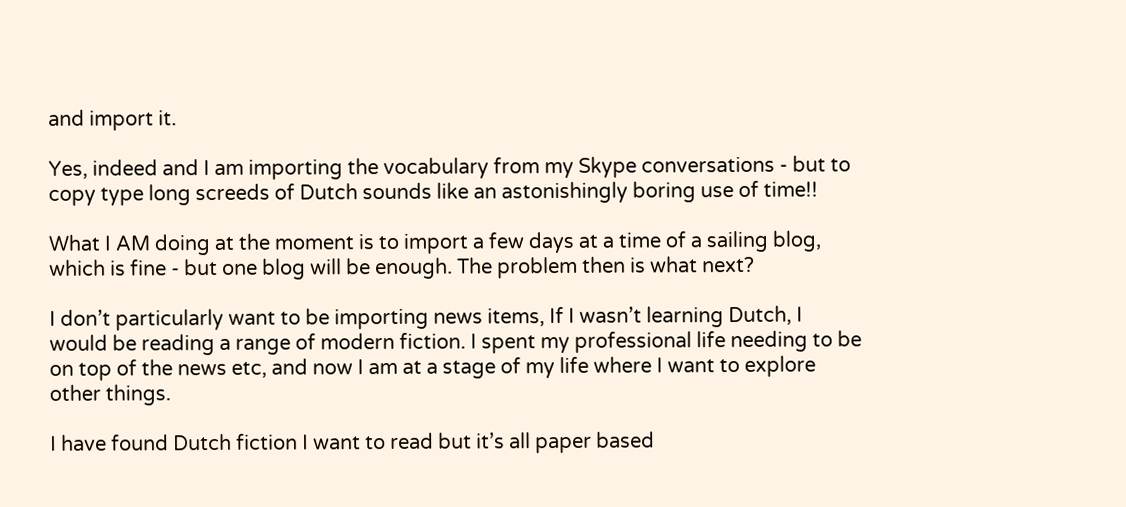and import it.

Yes, indeed and I am importing the vocabulary from my Skype conversations - but to copy type long screeds of Dutch sounds like an astonishingly boring use of time!!

What I AM doing at the moment is to import a few days at a time of a sailing blog, which is fine - but one blog will be enough. The problem then is what next?

I don’t particularly want to be importing news items, If I wasn’t learning Dutch, I would be reading a range of modern fiction. I spent my professional life needing to be on top of the news etc, and now I am at a stage of my life where I want to explore other things.

I have found Dutch fiction I want to read but it’s all paper based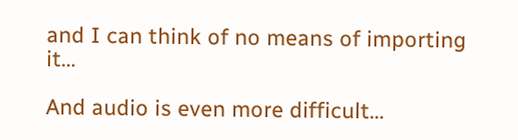and I can think of no means of importing it…

And audio is even more difficult…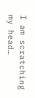I am scratching my head…